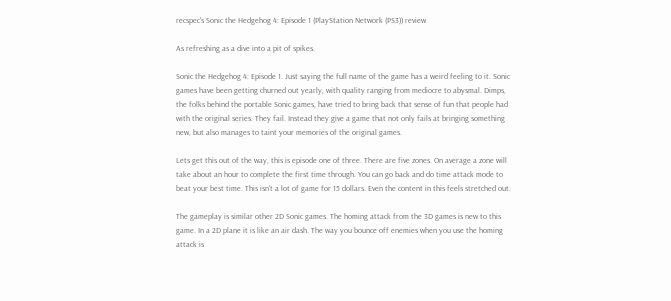recspec's Sonic the Hedgehog 4: Episode 1 (PlayStation Network (PS3)) review

As refreshing as a dive into a pit of spikes.

Sonic the Hedgehog 4: Episode 1. Just saying the full name of the game has a weird feeling to it. Sonic games have been getting churned out yearly, with quality ranging from mediocre to abysmal. Dimps, the folks behind the portable Sonic games, have tried to bring back that sense of fun that people had with the original series. They fail. Instead they give a game that not only fails at bringing something new, but also manages to taint your memories of the original games.

Lets get this out of the way, this is episode one of three. There are five zones. On average a zone will take about an hour to complete the first time through. You can go back and do time attack mode to beat your best time. This isn't a lot of game for 15 dollars. Even the content in this feels stretched out.

The gameplay is similar other 2D Sonic games. The homing attack from the 3D games is new to this game. In a 2D plane it is like an air dash. The way you bounce off enemies when you use the homing attack is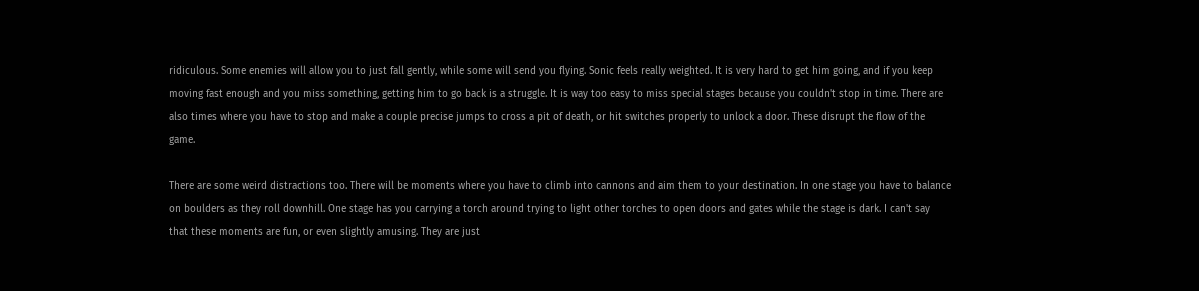ridiculous. Some enemies will allow you to just fall gently, while some will send you flying. Sonic feels really weighted. It is very hard to get him going, and if you keep moving fast enough and you miss something, getting him to go back is a struggle. It is way too easy to miss special stages because you couldn't stop in time. There are also times where you have to stop and make a couple precise jumps to cross a pit of death, or hit switches properly to unlock a door. These disrupt the flow of the game.

There are some weird distractions too. There will be moments where you have to climb into cannons and aim them to your destination. In one stage you have to balance on boulders as they roll downhill. One stage has you carrying a torch around trying to light other torches to open doors and gates while the stage is dark. I can't say that these moments are fun, or even slightly amusing. They are just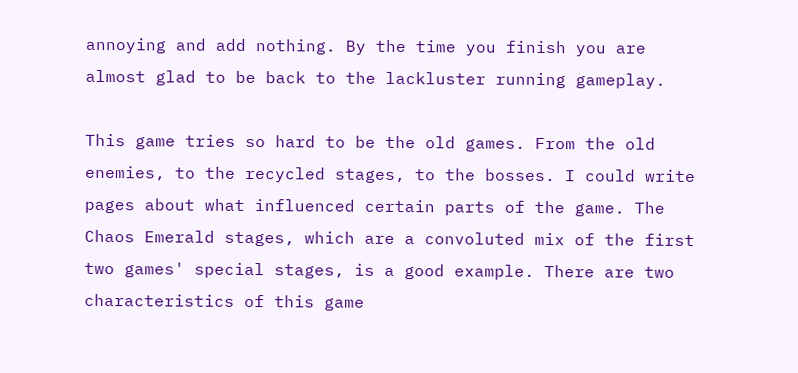annoying and add nothing. By the time you finish you are almost glad to be back to the lackluster running gameplay.

This game tries so hard to be the old games. From the old enemies, to the recycled stages, to the bosses. I could write pages about what influenced certain parts of the game. The Chaos Emerald stages, which are a convoluted mix of the first two games' special stages, is a good example. There are two characteristics of this game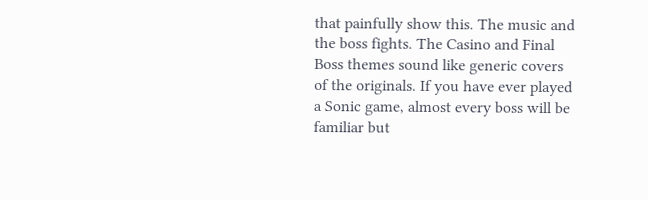that painfully show this. The music and the boss fights. The Casino and Final Boss themes sound like generic covers of the originals. If you have ever played a Sonic game, almost every boss will be familiar but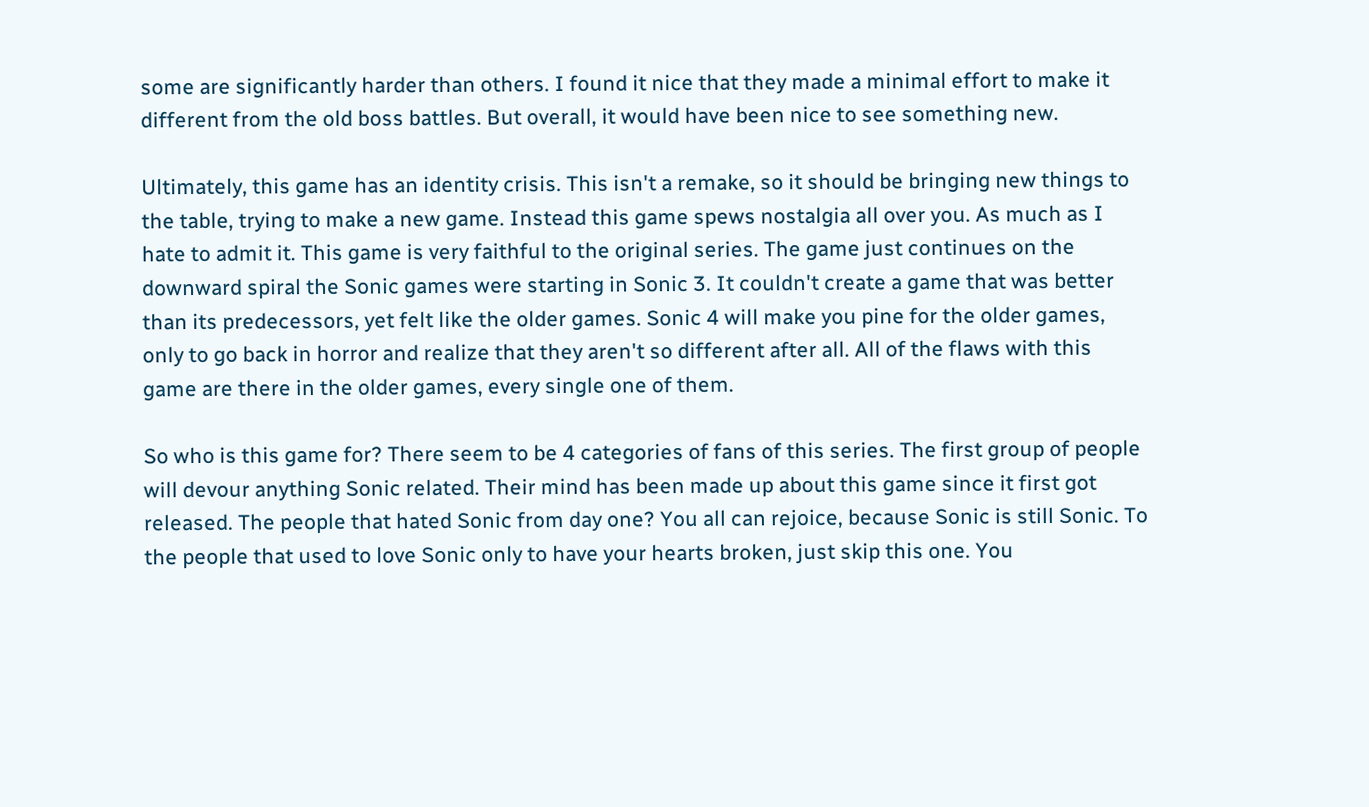some are significantly harder than others. I found it nice that they made a minimal effort to make it different from the old boss battles. But overall, it would have been nice to see something new.

Ultimately, this game has an identity crisis. This isn't a remake, so it should be bringing new things to the table, trying to make a new game. Instead this game spews nostalgia all over you. As much as I hate to admit it. This game is very faithful to the original series. The game just continues on the downward spiral the Sonic games were starting in Sonic 3. It couldn't create a game that was better than its predecessors, yet felt like the older games. Sonic 4 will make you pine for the older games, only to go back in horror and realize that they aren't so different after all. All of the flaws with this game are there in the older games, every single one of them.

So who is this game for? There seem to be 4 categories of fans of this series. The first group of people will devour anything Sonic related. Their mind has been made up about this game since it first got released. The people that hated Sonic from day one? You all can rejoice, because Sonic is still Sonic. To the people that used to love Sonic only to have your hearts broken, just skip this one. You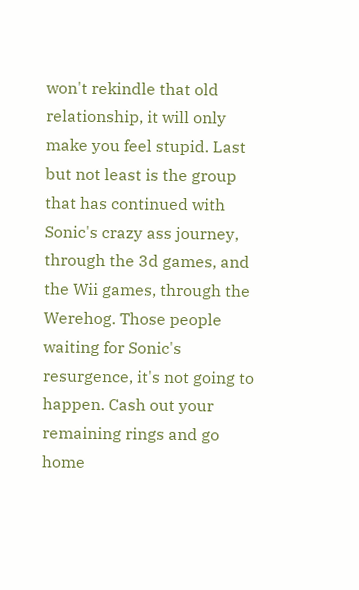won't rekindle that old relationship, it will only make you feel stupid. Last but not least is the group that has continued with Sonic's crazy ass journey, through the 3d games, and the Wii games, through the Werehog. Those people waiting for Sonic's resurgence, it's not going to happen. Cash out your remaining rings and go home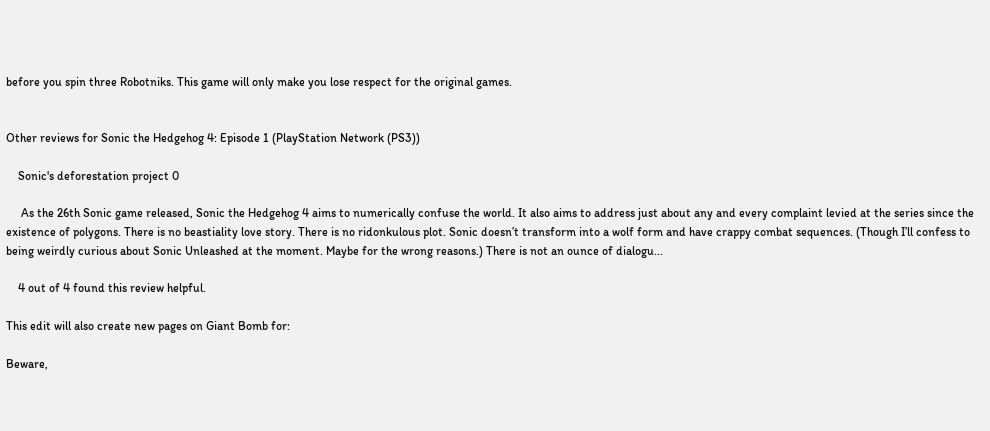before you spin three Robotniks. This game will only make you lose respect for the original games.


Other reviews for Sonic the Hedgehog 4: Episode 1 (PlayStation Network (PS3))

    Sonic's deforestation project 0

     As the 26th Sonic game released, Sonic the Hedgehog 4 aims to numerically confuse the world. It also aims to address just about any and every complaint levied at the series since the existence of polygons. There is no beastiality love story. There is no ridonkulous plot. Sonic doesn’t transform into a wolf form and have crappy combat sequences. (Though I’ll confess to being weirdly curious about Sonic Unleashed at the moment. Maybe for the wrong reasons.) There is not an ounce of dialogu...

    4 out of 4 found this review helpful.

This edit will also create new pages on Giant Bomb for:

Beware,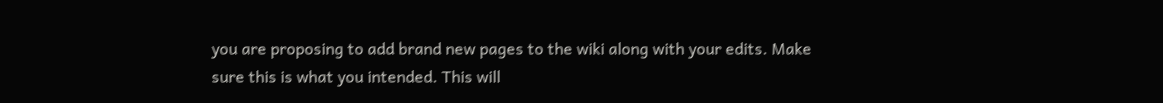you are proposing to add brand new pages to the wiki along with your edits. Make sure this is what you intended. This will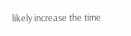likely increase the time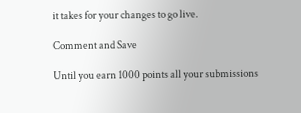it takes for your changes to go live.

Comment and Save

Until you earn 1000 points all your submissions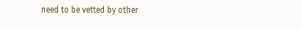need to be vetted by other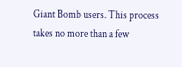Giant Bomb users. This process takes no more than a few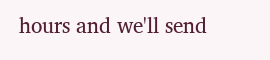hours and we'll send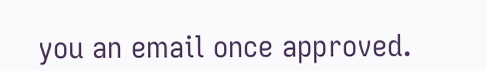you an email once approved.